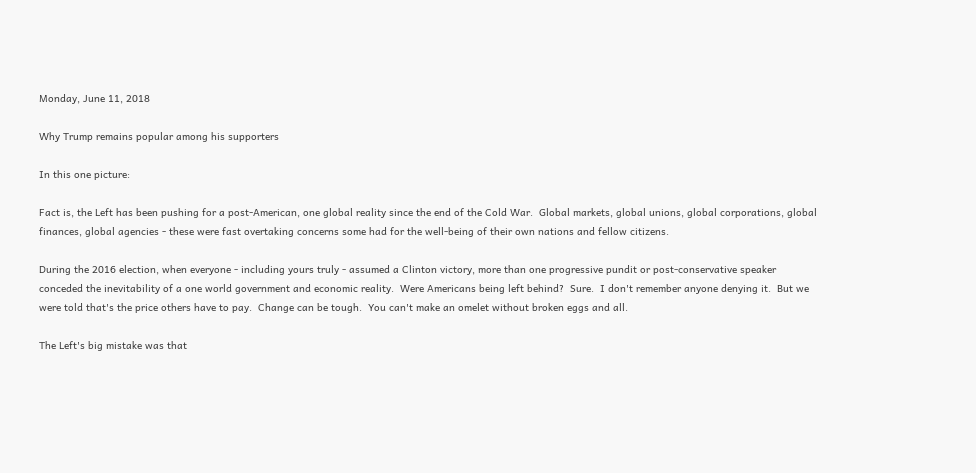Monday, June 11, 2018

Why Trump remains popular among his supporters

In this one picture:

Fact is, the Left has been pushing for a post-American, one global reality since the end of the Cold War.  Global markets, global unions, global corporations, global finances, global agencies - these were fast overtaking concerns some had for the well-being of their own nations and fellow citizens.

During the 2016 election, when everyone - including yours truly - assumed a Clinton victory, more than one progressive pundit or post-conservative speaker conceded the inevitability of a one world government and economic reality.  Were Americans being left behind?  Sure.  I don't remember anyone denying it.  But we were told that's the price others have to pay.  Change can be tough.  You can't make an omelet without broken eggs and all.

The Left's big mistake was that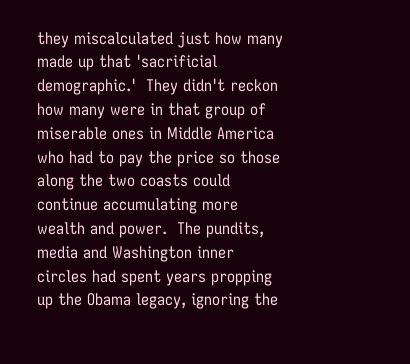they miscalculated just how many made up that 'sacrificial demographic.'  They didn't reckon how many were in that group of miserable ones in Middle America who had to pay the price so those along the two coasts could continue accumulating more wealth and power.  The pundits, media and Washington inner circles had spent years propping up the Obama legacy, ignoring the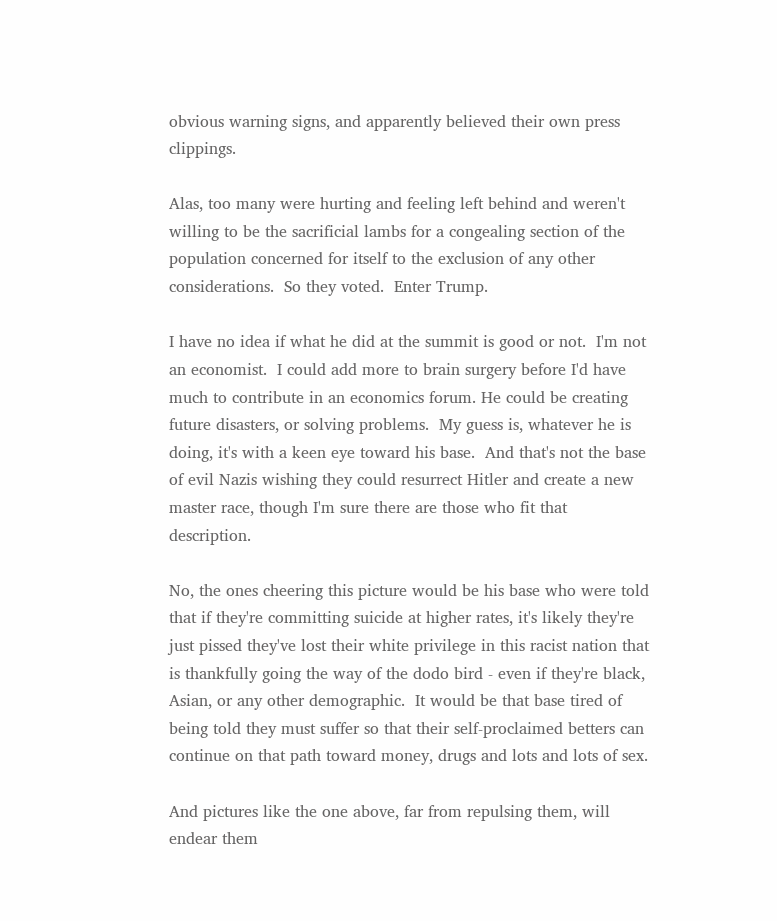obvious warning signs, and apparently believed their own press clippings.

Alas, too many were hurting and feeling left behind and weren't willing to be the sacrificial lambs for a congealing section of the population concerned for itself to the exclusion of any other considerations.  So they voted.  Enter Trump.

I have no idea if what he did at the summit is good or not.  I'm not an economist.  I could add more to brain surgery before I'd have much to contribute in an economics forum. He could be creating future disasters, or solving problems.  My guess is, whatever he is doing, it's with a keen eye toward his base.  And that's not the base of evil Nazis wishing they could resurrect Hitler and create a new master race, though I'm sure there are those who fit that description.

No, the ones cheering this picture would be his base who were told that if they're committing suicide at higher rates, it's likely they're just pissed they've lost their white privilege in this racist nation that is thankfully going the way of the dodo bird - even if they're black, Asian, or any other demographic.  It would be that base tired of being told they must suffer so that their self-proclaimed betters can continue on that path toward money, drugs and lots and lots of sex.

And pictures like the one above, far from repulsing them, will endear them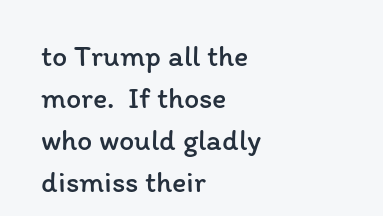to Trump all the more.  If those who would gladly dismiss their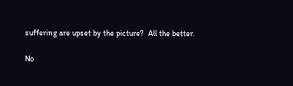suffering are upset by the picture?  All the better.

No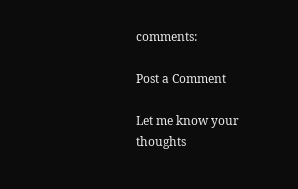comments:

Post a Comment

Let me know your thoughts